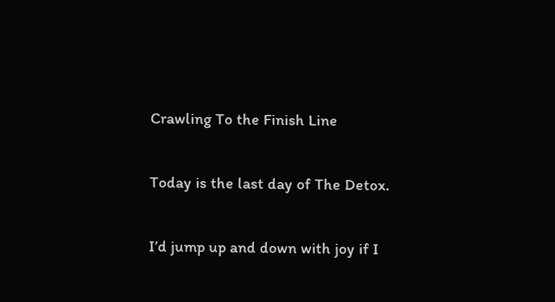Crawling To the Finish Line

Today is the last day of The Detox.

I’d jump up and down with joy if I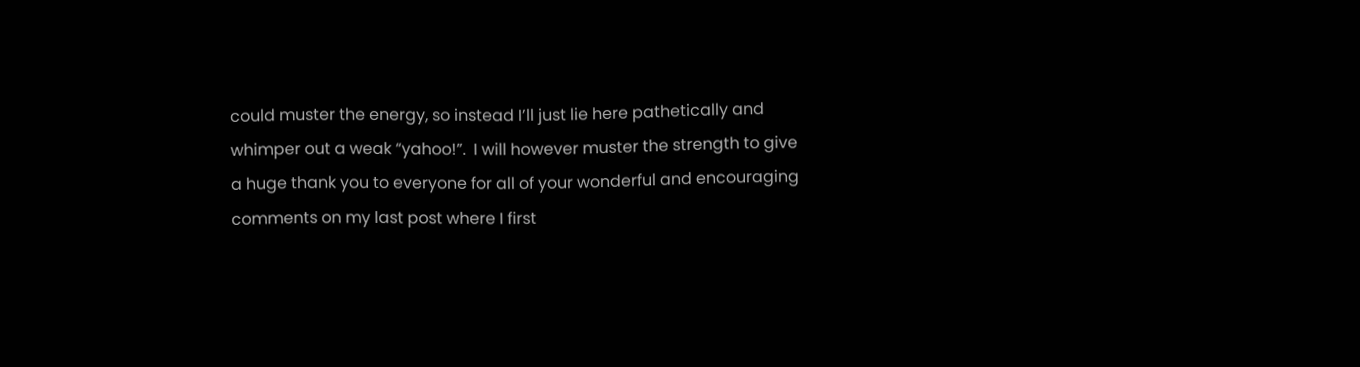could muster the energy, so instead I’ll just lie here pathetically and whimper out a weak “yahoo!”.  I will however muster the strength to give a huge thank you to everyone for all of your wonderful and encouraging comments on my last post where I first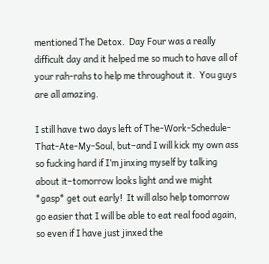mentioned The Detox.  Day Four was a really difficult day and it helped me so much to have all of your rah-rahs to help me throughout it.  You guys are all amazing.

I still have two days left of The-Work-Schedule-That-Ate-My-Soul, but–and I will kick my own ass so fucking hard if I’m jinxing myself by talking about it–tomorrow looks light and we might *gasp* get out early!  It will also help tomorrow go easier that I will be able to eat real food again, so even if I have just jinxed the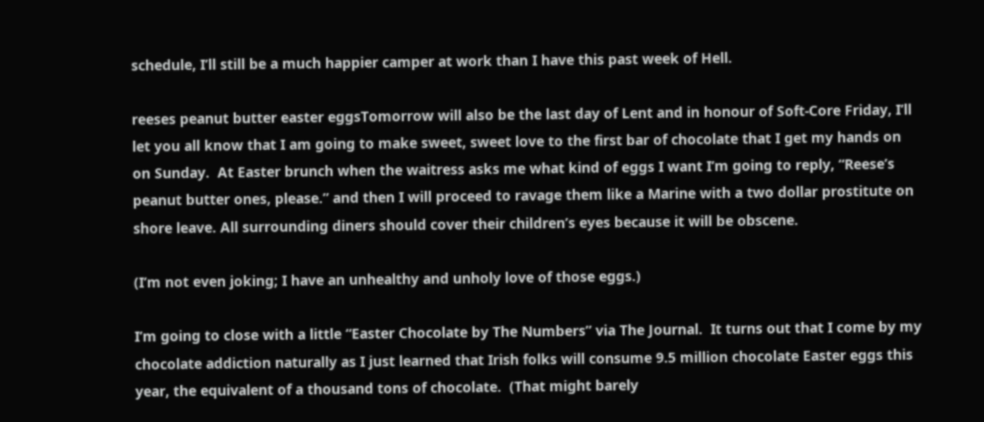schedule, I’ll still be a much happier camper at work than I have this past week of Hell.

reeses peanut butter easter eggsTomorrow will also be the last day of Lent and in honour of Soft-Core Friday, I’ll let you all know that I am going to make sweet, sweet love to the first bar of chocolate that I get my hands on on Sunday.  At Easter brunch when the waitress asks me what kind of eggs I want I’m going to reply, “Reese’s peanut butter ones, please.” and then I will proceed to ravage them like a Marine with a two dollar prostitute on shore leave. All surrounding diners should cover their children’s eyes because it will be obscene.

(I’m not even joking; I have an unhealthy and unholy love of those eggs.)

I’m going to close with a little “Easter Chocolate by The Numbers” via The Journal.  It turns out that I come by my chocolate addiction naturally as I just learned that Irish folks will consume 9.5 million chocolate Easter eggs this year, the equivalent of a thousand tons of chocolate.  (That might barely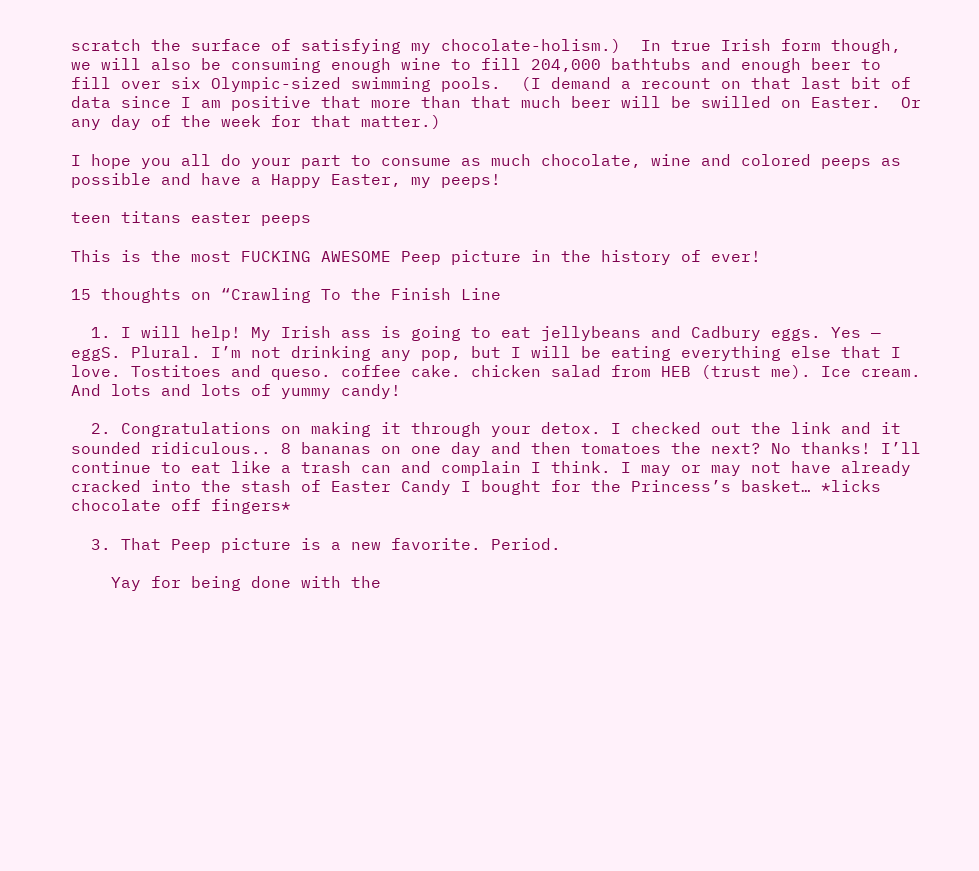scratch the surface of satisfying my chocolate-holism.)  In true Irish form though, we will also be consuming enough wine to fill 204,000 bathtubs and enough beer to fill over six Olympic-sized swimming pools.  (I demand a recount on that last bit of data since I am positive that more than that much beer will be swilled on Easter.  Or any day of the week for that matter.)

I hope you all do your part to consume as much chocolate, wine and colored peeps as possible and have a Happy Easter, my peeps!

teen titans easter peeps

This is the most FUCKING AWESOME Peep picture in the history of ever!

15 thoughts on “Crawling To the Finish Line

  1. I will help! My Irish ass is going to eat jellybeans and Cadbury eggs. Yes — eggS. Plural. I’m not drinking any pop, but I will be eating everything else that I love. Tostitoes and queso. coffee cake. chicken salad from HEB (trust me). Ice cream. And lots and lots of yummy candy!

  2. Congratulations on making it through your detox. I checked out the link and it sounded ridiculous.. 8 bananas on one day and then tomatoes the next? No thanks! I’ll continue to eat like a trash can and complain I think. I may or may not have already cracked into the stash of Easter Candy I bought for the Princess’s basket… *licks chocolate off fingers*

  3. That Peep picture is a new favorite. Period.

    Yay for being done with the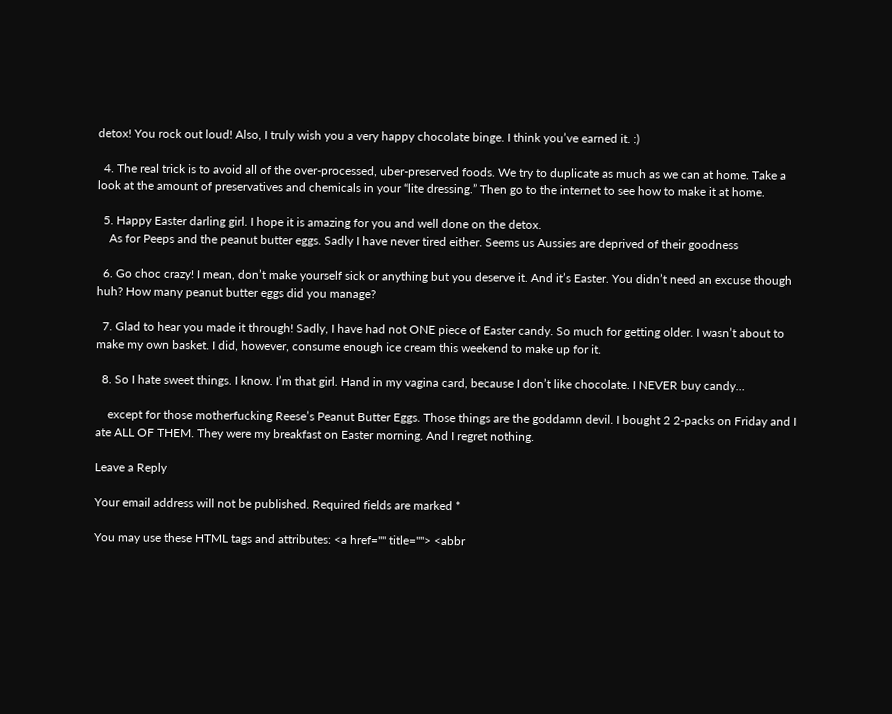detox! You rock out loud! Also, I truly wish you a very happy chocolate binge. I think you’ve earned it. :)

  4. The real trick is to avoid all of the over-processed, uber-preserved foods. We try to duplicate as much as we can at home. Take a look at the amount of preservatives and chemicals in your “lite dressing.” Then go to the internet to see how to make it at home.

  5. Happy Easter darling girl. I hope it is amazing for you and well done on the detox.
    As for Peeps and the peanut butter eggs. Sadly I have never tired either. Seems us Aussies are deprived of their goodness

  6. Go choc crazy! I mean, don’t make yourself sick or anything but you deserve it. And it’s Easter. You didn’t need an excuse though huh? How many peanut butter eggs did you manage?

  7. Glad to hear you made it through! Sadly, I have had not ONE piece of Easter candy. So much for getting older. I wasn’t about to make my own basket. I did, however, consume enough ice cream this weekend to make up for it.

  8. So I hate sweet things. I know. I’m that girl. Hand in my vagina card, because I don’t like chocolate. I NEVER buy candy…

    except for those motherfucking Reese’s Peanut Butter Eggs. Those things are the goddamn devil. I bought 2 2-packs on Friday and I ate ALL OF THEM. They were my breakfast on Easter morning. And I regret nothing.

Leave a Reply

Your email address will not be published. Required fields are marked *

You may use these HTML tags and attributes: <a href="" title=""> <abbr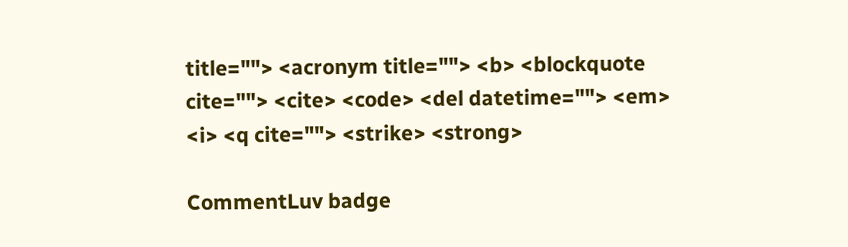title=""> <acronym title=""> <b> <blockquote cite=""> <cite> <code> <del datetime=""> <em> <i> <q cite=""> <strike> <strong>

CommentLuv badge